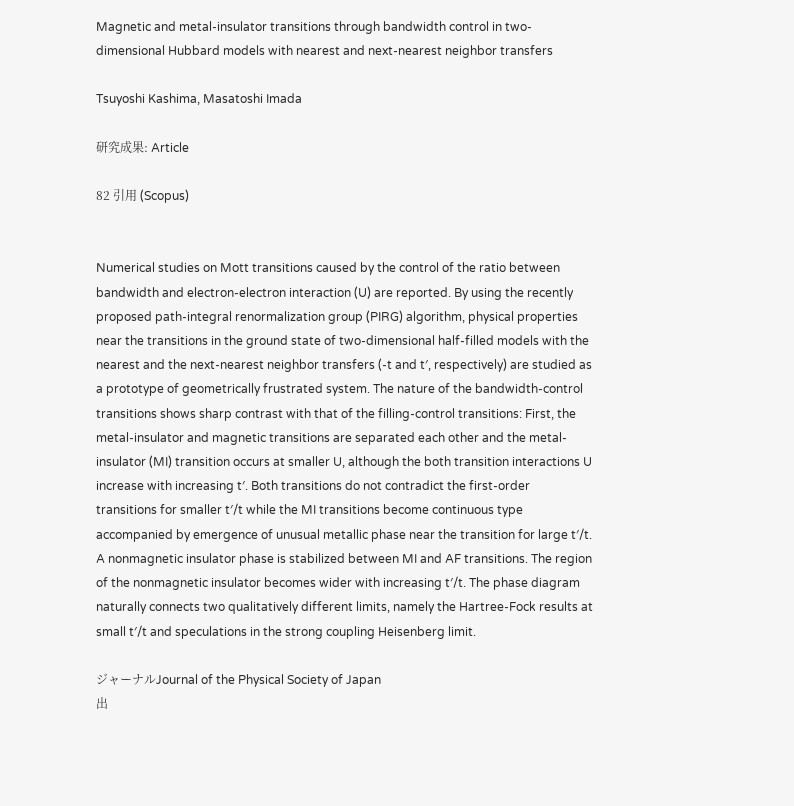Magnetic and metal-insulator transitions through bandwidth control in two-dimensional Hubbard models with nearest and next-nearest neighbor transfers

Tsuyoshi Kashima, Masatoshi Imada

研究成果: Article

82 引用 (Scopus)


Numerical studies on Mott transitions caused by the control of the ratio between bandwidth and electron-electron interaction (U) are reported. By using the recently proposed path-integral renormalization group (PIRG) algorithm, physical properties near the transitions in the ground state of two-dimensional half-filled models with the nearest and the next-nearest neighbor transfers (-t and t′, respectively) are studied as a prototype of geometrically frustrated system. The nature of the bandwidth-control transitions shows sharp contrast with that of the filling-control transitions: First, the metal-insulator and magnetic transitions are separated each other and the metal-insulator (MI) transition occurs at smaller U, although the both transition interactions U increase with increasing t′. Both transitions do not contradict the first-order transitions for smaller t′/t while the MI transitions become continuous type accompanied by emergence of unusual metallic phase near the transition for large t′/t. A nonmagnetic insulator phase is stabilized between MI and AF transitions. The region of the nonmagnetic insulator becomes wider with increasing t′/t. The phase diagram naturally connects two qualitatively different limits, namely the Hartree-Fock results at small t′/t and speculations in the strong coupling Heisenberg limit.

ジャーナルJournal of the Physical Society of Japan
出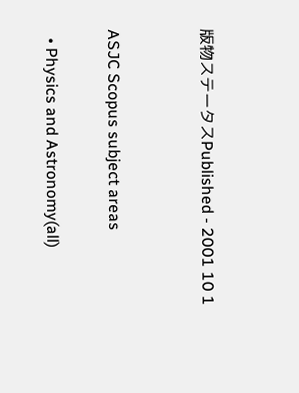版物ステータスPublished - 2001 10 1


ASJC Scopus subject areas

  • Physics and Astronomy(all)